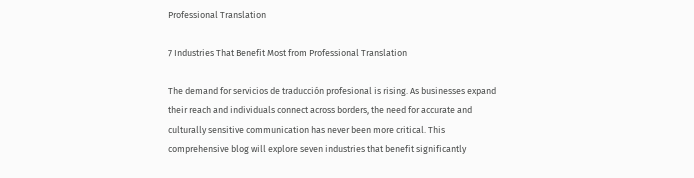Professional Translation

7 Industries That Benefit Most from Professional Translation

The demand for servicios de traducción profesional is rising. As businesses expand their reach and individuals connect across borders, the need for accurate and culturally sensitive communication has never been more critical. This comprehensive blog will explore seven industries that benefit significantly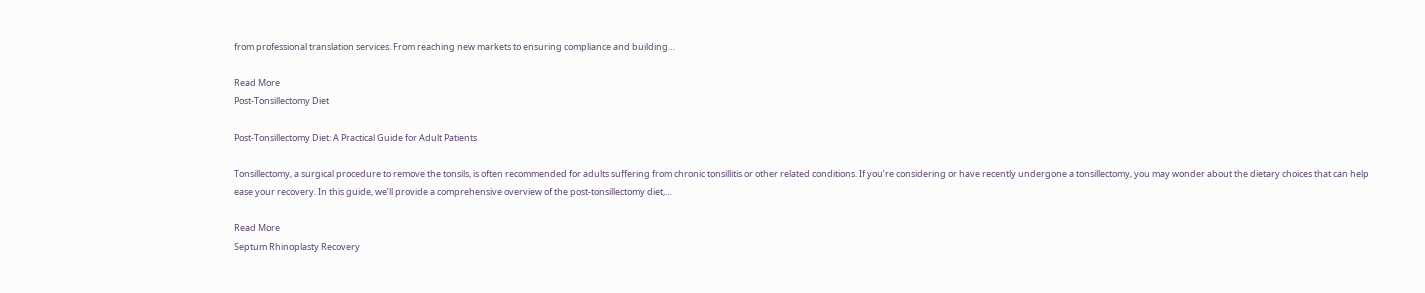from professional translation services. From reaching new markets to ensuring compliance and building…

Read More
Post-Tonsillectomy Diet

Post-Tonsillectomy Diet: A Practical Guide for Adult Patients

Tonsillectomy, a surgical procedure to remove the tonsils, is often recommended for adults suffering from chronic tonsillitis or other related conditions. If you’re considering or have recently undergone a tonsillectomy, you may wonder about the dietary choices that can help ease your recovery. In this guide, we’ll provide a comprehensive overview of the post-tonsillectomy diet,…

Read More
Septum Rhinoplasty Recovery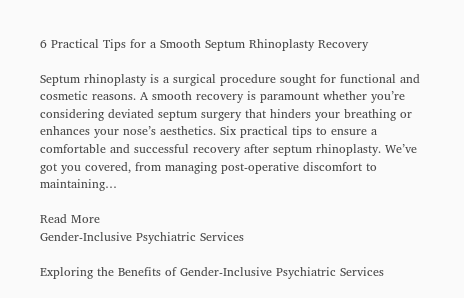6 Practical Tips for a Smooth Septum Rhinoplasty Recovery

Septum rhinoplasty is a surgical procedure sought for functional and cosmetic reasons. A smooth recovery is paramount whether you’re considering deviated septum surgery that hinders your breathing or enhances your nose’s aesthetics. Six practical tips to ensure a comfortable and successful recovery after septum rhinoplasty. We’ve got you covered, from managing post-operative discomfort to maintaining…

Read More
Gender-Inclusive Psychiatric Services

Exploring the Benefits of Gender-Inclusive Psychiatric Services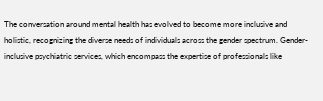The conversation around mental health has evolved to become more inclusive and holistic, recognizing the diverse needs of individuals across the gender spectrum. Gender-inclusive psychiatric services, which encompass the expertise of professionals like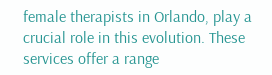female therapists in Orlando, play a crucial role in this evolution. These services offer a range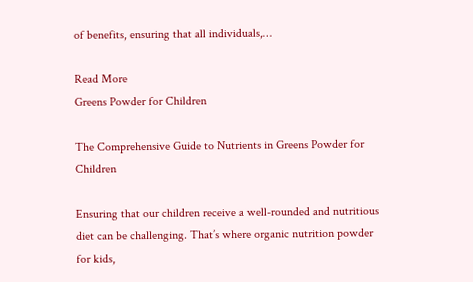of benefits, ensuring that all individuals,…

Read More
Greens Powder for Children

The Comprehensive Guide to Nutrients in Greens Powder for Children

Ensuring that our children receive a well-rounded and nutritious diet can be challenging. That’s where organic nutrition powder for kids,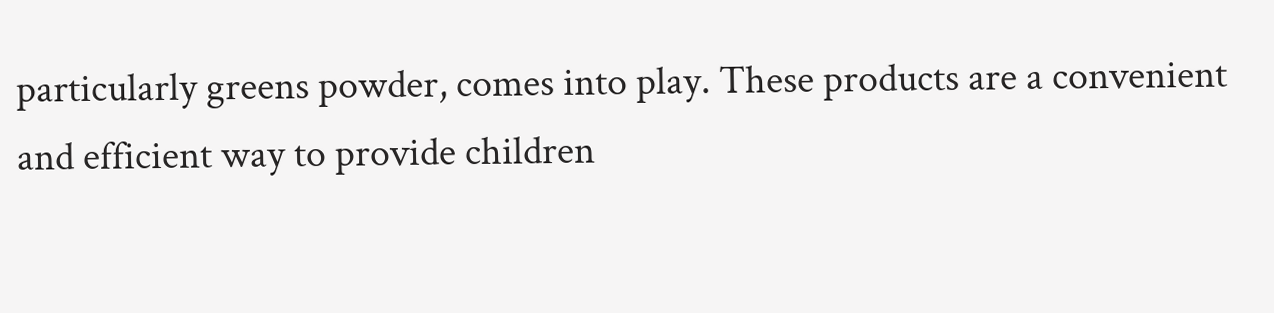particularly greens powder, comes into play. These products are a convenient and efficient way to provide children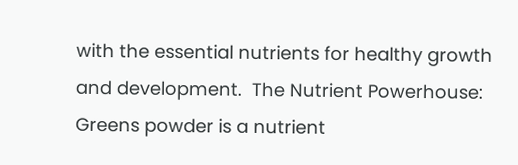with the essential nutrients for healthy growth and development.  The Nutrient Powerhouse: Greens powder is a nutrient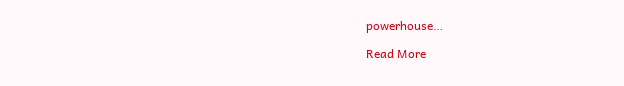powerhouse…

Read More